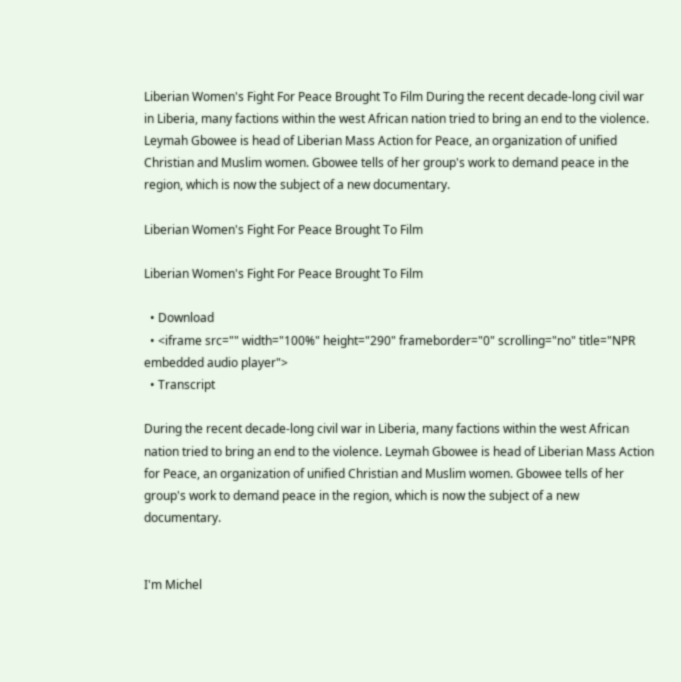Liberian Women's Fight For Peace Brought To Film During the recent decade-long civil war in Liberia, many factions within the west African nation tried to bring an end to the violence. Leymah Gbowee is head of Liberian Mass Action for Peace, an organization of unified Christian and Muslim women. Gbowee tells of her group's work to demand peace in the region, which is now the subject of a new documentary.

Liberian Women's Fight For Peace Brought To Film

Liberian Women's Fight For Peace Brought To Film

  • Download
  • <iframe src="" width="100%" height="290" frameborder="0" scrolling="no" title="NPR embedded audio player">
  • Transcript

During the recent decade-long civil war in Liberia, many factions within the west African nation tried to bring an end to the violence. Leymah Gbowee is head of Liberian Mass Action for Peace, an organization of unified Christian and Muslim women. Gbowee tells of her group's work to demand peace in the region, which is now the subject of a new documentary.


I'm Michel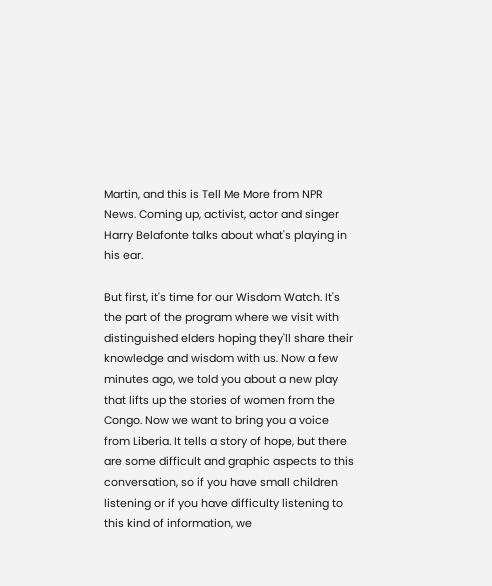Martin, and this is Tell Me More from NPR News. Coming up, activist, actor and singer Harry Belafonte talks about what's playing in his ear.

But first, it's time for our Wisdom Watch. It's the part of the program where we visit with distinguished elders hoping they'll share their knowledge and wisdom with us. Now a few minutes ago, we told you about a new play that lifts up the stories of women from the Congo. Now we want to bring you a voice from Liberia. It tells a story of hope, but there are some difficult and graphic aspects to this conversation, so if you have small children listening or if you have difficulty listening to this kind of information, we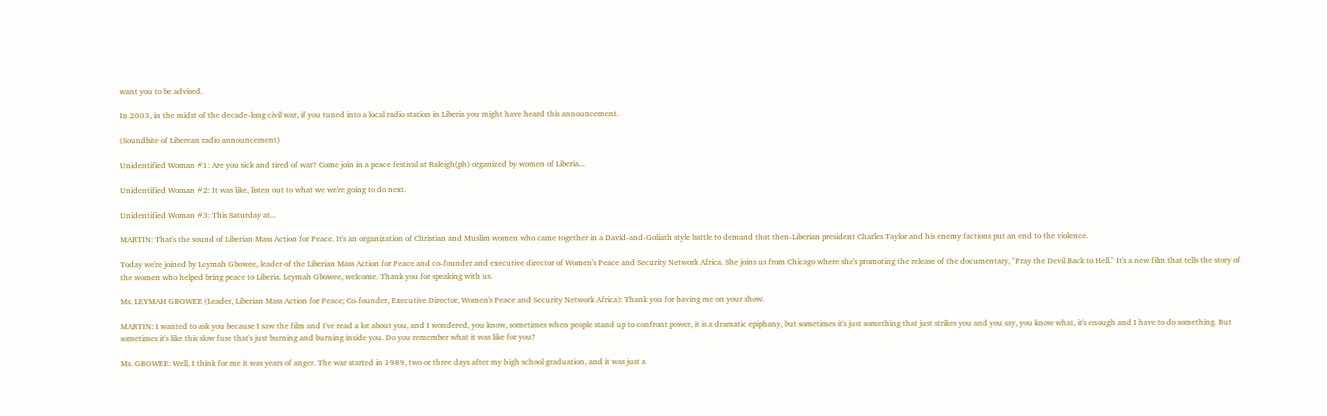want you to be advised.

In 2003, in the midst of the decade-long civil war, if you tuned into a local radio station in Liberia you might have heard this announcement.

(Soundbite of Liberean radio announcement)

Unidentified Woman #1: Are you sick and tired of war? Come join in a peace festival at Raleigh(ph) organized by women of Liberia...

Unidentified Woman #2: It was like, listen out to what we we're going to do next.

Unidentified Woman #3: This Saturday at...

MARTIN: That's the sound of Liberian Mass Action for Peace. It's an organization of Christian and Muslim women who came together in a David-and-Goliath style battle to demand that then-Liberian president Charles Taylor and his enemy factions put an end to the violence.

Today we're joined by Leymah Gbowee, leader of the Liberian Mass Action for Peace and co-founder and executive director of Women's Peace and Security Network Africa. She joins us from Chicago where she's promoting the release of the documentary, "Pray the Devil Back to Hell." It's a new film that tells the story of the women who helped bring peace to Liberia. Leymah Gbowee, welcome. Thank you for speaking with us.

Ms. LEYMAH GBOWEE (Leader, Liberian Mass Action for Peace; Co-founder, Executive Director, Women's Peace and Security Network Africa): Thank you for having me on your show.

MARTIN: I wanted to ask you because I saw the film and I've read a lot about you, and I wondered, you know, sometimes when people stand up to confront power, it is a dramatic epiphany, but sometimes it's just something that just strikes you and you say, you know what, it's enough and I have to do something. But sometimes it's like this slow fuse that's just burning and burning inside you. Do you remember what it was like for you?

Ms. GBOWEE: Well, I think for me it was years of anger. The war started in 1989, two or three days after my high school graduation, and it was just a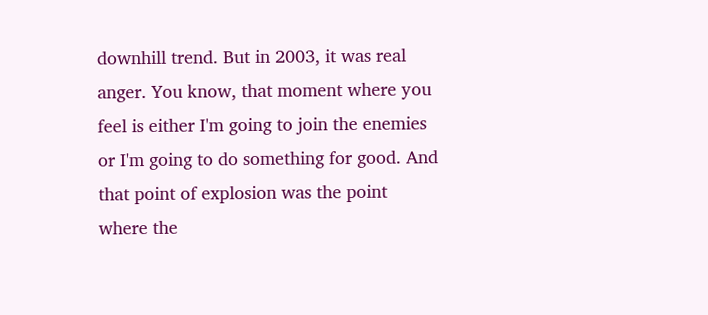downhill trend. But in 2003, it was real anger. You know, that moment where you feel is either I'm going to join the enemies or I'm going to do something for good. And that point of explosion was the point where the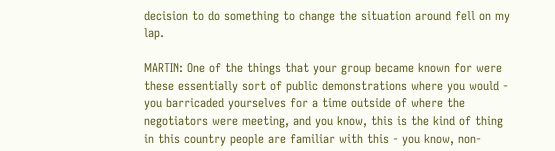decision to do something to change the situation around fell on my lap.

MARTIN: One of the things that your group became known for were these essentially sort of public demonstrations where you would - you barricaded yourselves for a time outside of where the negotiators were meeting, and you know, this is the kind of thing in this country people are familiar with this - you know, non-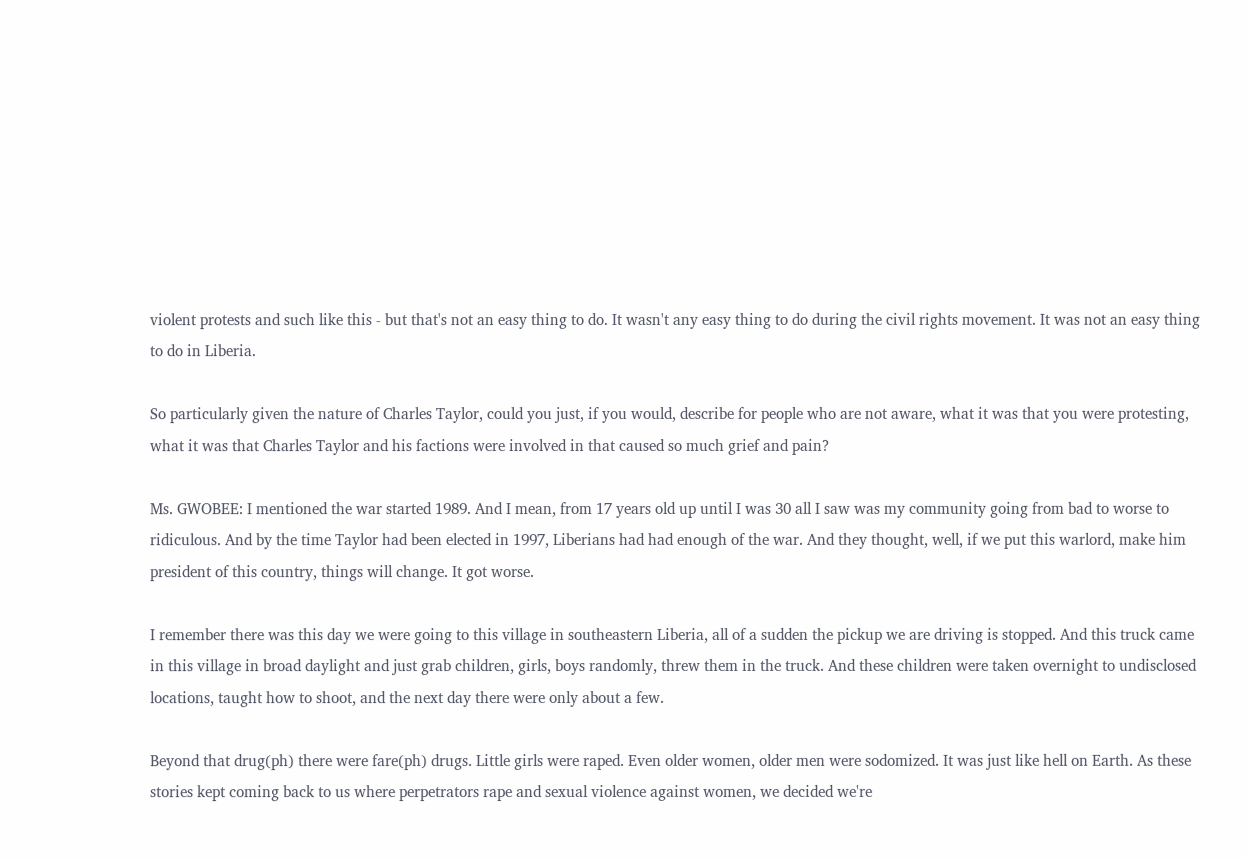violent protests and such like this - but that's not an easy thing to do. It wasn't any easy thing to do during the civil rights movement. It was not an easy thing to do in Liberia.

So particularly given the nature of Charles Taylor, could you just, if you would, describe for people who are not aware, what it was that you were protesting, what it was that Charles Taylor and his factions were involved in that caused so much grief and pain?

Ms. GWOBEE: I mentioned the war started 1989. And I mean, from 17 years old up until I was 30 all I saw was my community going from bad to worse to ridiculous. And by the time Taylor had been elected in 1997, Liberians had had enough of the war. And they thought, well, if we put this warlord, make him president of this country, things will change. It got worse.

I remember there was this day we were going to this village in southeastern Liberia, all of a sudden the pickup we are driving is stopped. And this truck came in this village in broad daylight and just grab children, girls, boys randomly, threw them in the truck. And these children were taken overnight to undisclosed locations, taught how to shoot, and the next day there were only about a few.

Beyond that drug(ph) there were fare(ph) drugs. Little girls were raped. Even older women, older men were sodomized. It was just like hell on Earth. As these stories kept coming back to us where perpetrators rape and sexual violence against women, we decided we're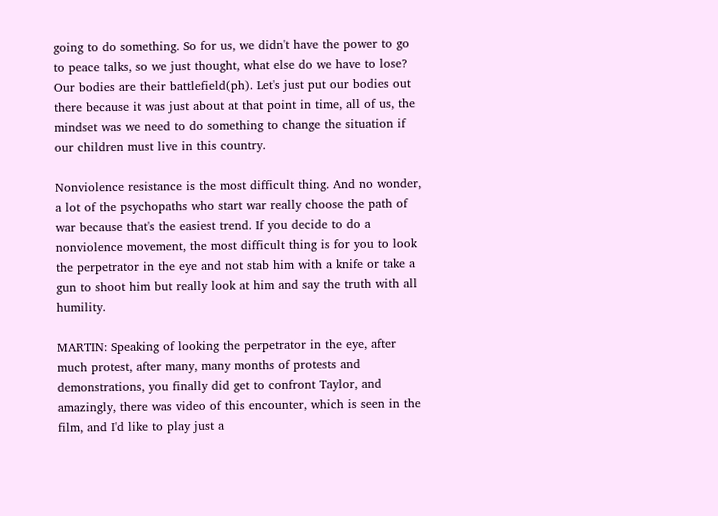going to do something. So for us, we didn't have the power to go to peace talks, so we just thought, what else do we have to lose? Our bodies are their battlefield(ph). Let's just put our bodies out there because it was just about at that point in time, all of us, the mindset was we need to do something to change the situation if our children must live in this country.

Nonviolence resistance is the most difficult thing. And no wonder, a lot of the psychopaths who start war really choose the path of war because that's the easiest trend. If you decide to do a nonviolence movement, the most difficult thing is for you to look the perpetrator in the eye and not stab him with a knife or take a gun to shoot him but really look at him and say the truth with all humility.

MARTIN: Speaking of looking the perpetrator in the eye, after much protest, after many, many months of protests and demonstrations, you finally did get to confront Taylor, and amazingly, there was video of this encounter, which is seen in the film, and I'd like to play just a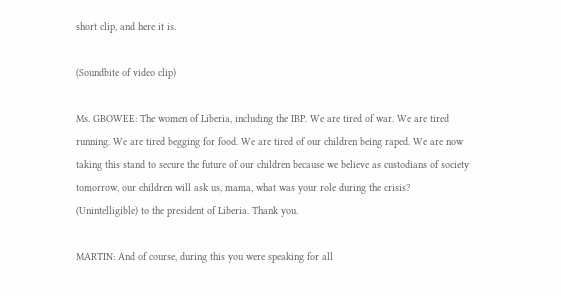short clip, and here it is.

(Soundbite of video clip)

Ms. GBOWEE: The women of Liberia, including the IBP. We are tired of war. We are tired running. We are tired begging for food. We are tired of our children being raped. We are now taking this stand to secure the future of our children because we believe as custodians of society tomorrow, our children will ask us, mama, what was your role during the crisis? (Unintelligible) to the president of Liberia. Thank you.

MARTIN: And of course, during this you were speaking for all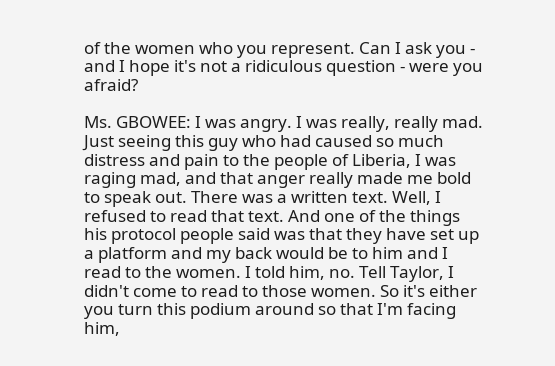of the women who you represent. Can I ask you - and I hope it's not a ridiculous question - were you afraid?

Ms. GBOWEE: I was angry. I was really, really mad. Just seeing this guy who had caused so much distress and pain to the people of Liberia, I was raging mad, and that anger really made me bold to speak out. There was a written text. Well, I refused to read that text. And one of the things his protocol people said was that they have set up a platform and my back would be to him and I read to the women. I told him, no. Tell Taylor, I didn't come to read to those women. So it's either you turn this podium around so that I'm facing him,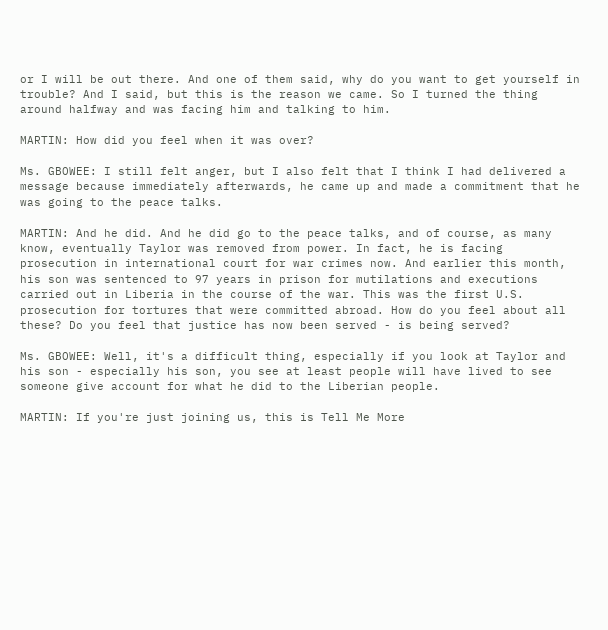or I will be out there. And one of them said, why do you want to get yourself in trouble? And I said, but this is the reason we came. So I turned the thing around halfway and was facing him and talking to him.

MARTIN: How did you feel when it was over?

Ms. GBOWEE: I still felt anger, but I also felt that I think I had delivered a message because immediately afterwards, he came up and made a commitment that he was going to the peace talks.

MARTIN: And he did. And he did go to the peace talks, and of course, as many know, eventually Taylor was removed from power. In fact, he is facing prosecution in international court for war crimes now. And earlier this month, his son was sentenced to 97 years in prison for mutilations and executions carried out in Liberia in the course of the war. This was the first U.S. prosecution for tortures that were committed abroad. How do you feel about all these? Do you feel that justice has now been served - is being served?

Ms. GBOWEE: Well, it's a difficult thing, especially if you look at Taylor and his son - especially his son, you see at least people will have lived to see someone give account for what he did to the Liberian people.

MARTIN: If you're just joining us, this is Tell Me More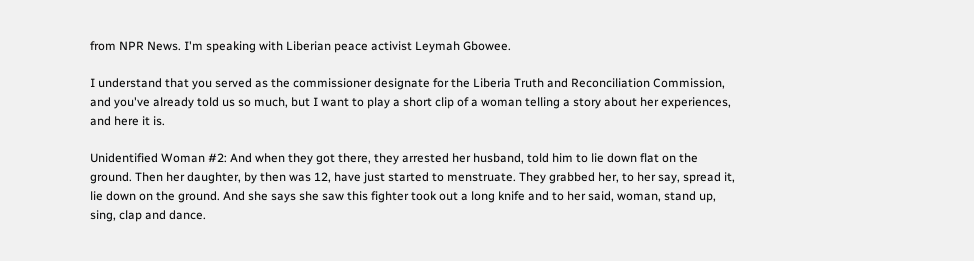from NPR News. I'm speaking with Liberian peace activist Leymah Gbowee.

I understand that you served as the commissioner designate for the Liberia Truth and Reconciliation Commission, and you've already told us so much, but I want to play a short clip of a woman telling a story about her experiences, and here it is.

Unidentified Woman #2: And when they got there, they arrested her husband, told him to lie down flat on the ground. Then her daughter, by then was 12, have just started to menstruate. They grabbed her, to her say, spread it, lie down on the ground. And she says she saw this fighter took out a long knife and to her said, woman, stand up, sing, clap and dance.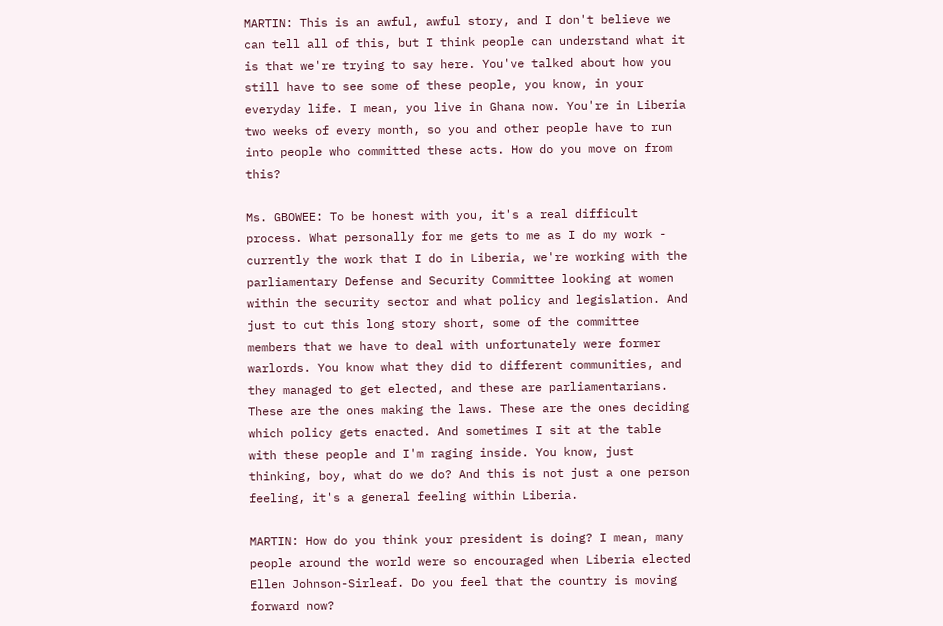MARTIN: This is an awful, awful story, and I don't believe we can tell all of this, but I think people can understand what it is that we're trying to say here. You've talked about how you still have to see some of these people, you know, in your everyday life. I mean, you live in Ghana now. You're in Liberia two weeks of every month, so you and other people have to run into people who committed these acts. How do you move on from this?

Ms. GBOWEE: To be honest with you, it's a real difficult process. What personally for me gets to me as I do my work - currently the work that I do in Liberia, we're working with the parliamentary Defense and Security Committee looking at women within the security sector and what policy and legislation. And just to cut this long story short, some of the committee members that we have to deal with unfortunately were former warlords. You know what they did to different communities, and they managed to get elected, and these are parliamentarians. These are the ones making the laws. These are the ones deciding which policy gets enacted. And sometimes I sit at the table with these people and I'm raging inside. You know, just thinking, boy, what do we do? And this is not just a one person feeling, it's a general feeling within Liberia.

MARTIN: How do you think your president is doing? I mean, many people around the world were so encouraged when Liberia elected Ellen Johnson-Sirleaf. Do you feel that the country is moving forward now?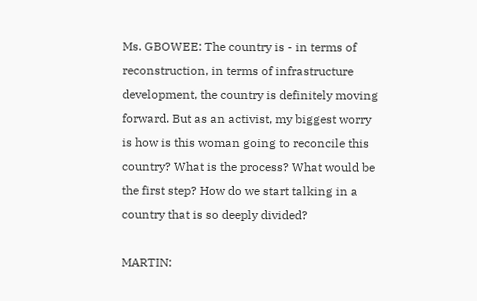Ms. GBOWEE: The country is - in terms of reconstruction, in terms of infrastructure development, the country is definitely moving forward. But as an activist, my biggest worry is how is this woman going to reconcile this country? What is the process? What would be the first step? How do we start talking in a country that is so deeply divided?

MARTIN: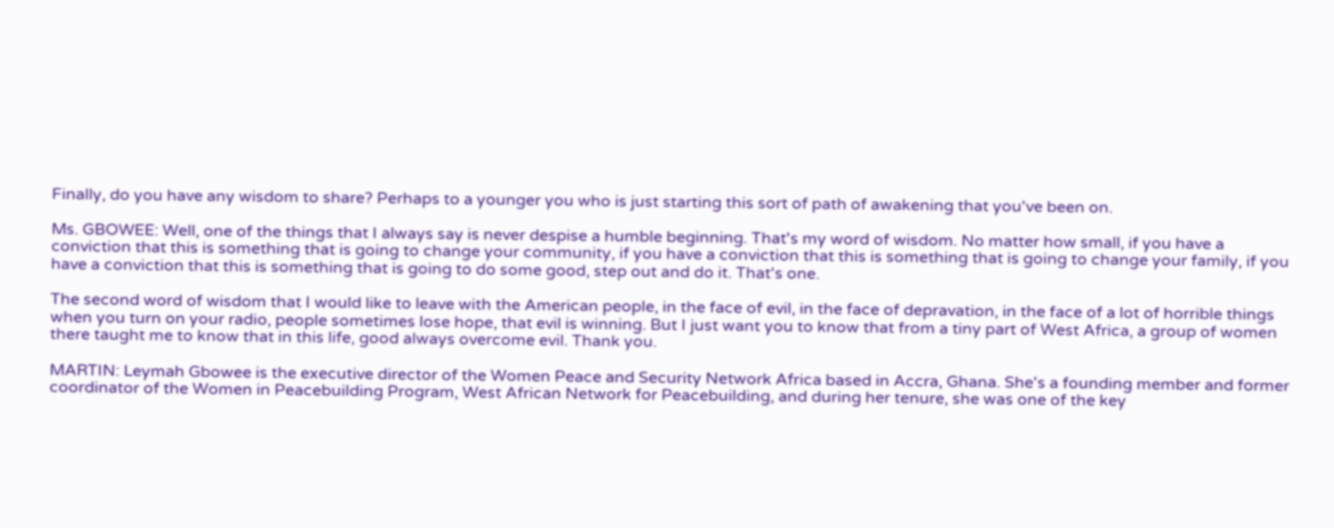Finally, do you have any wisdom to share? Perhaps to a younger you who is just starting this sort of path of awakening that you've been on.

Ms. GBOWEE: Well, one of the things that I always say is never despise a humble beginning. That's my word of wisdom. No matter how small, if you have a conviction that this is something that is going to change your community, if you have a conviction that this is something that is going to change your family, if you have a conviction that this is something that is going to do some good, step out and do it. That's one.

The second word of wisdom that I would like to leave with the American people, in the face of evil, in the face of depravation, in the face of a lot of horrible things when you turn on your radio, people sometimes lose hope, that evil is winning. But I just want you to know that from a tiny part of West Africa, a group of women there taught me to know that in this life, good always overcome evil. Thank you.

MARTIN: Leymah Gbowee is the executive director of the Women Peace and Security Network Africa based in Accra, Ghana. She's a founding member and former coordinator of the Women in Peacebuilding Program, West African Network for Peacebuilding, and during her tenure, she was one of the key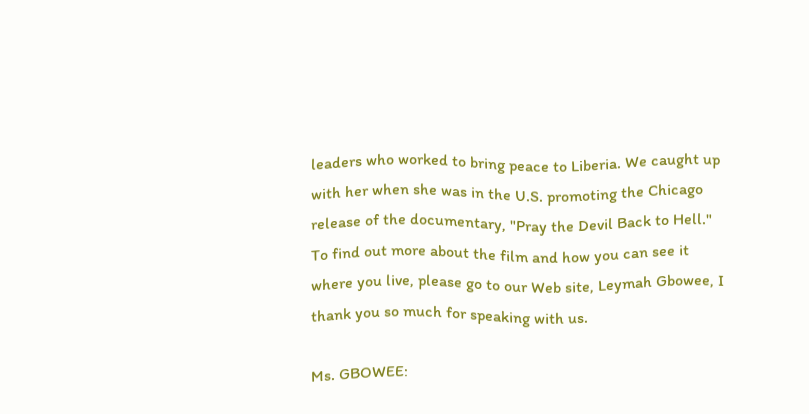leaders who worked to bring peace to Liberia. We caught up with her when she was in the U.S. promoting the Chicago release of the documentary, "Pray the Devil Back to Hell." To find out more about the film and how you can see it where you live, please go to our Web site, Leymah Gbowee, I thank you so much for speaking with us.

Ms. GBOWEE: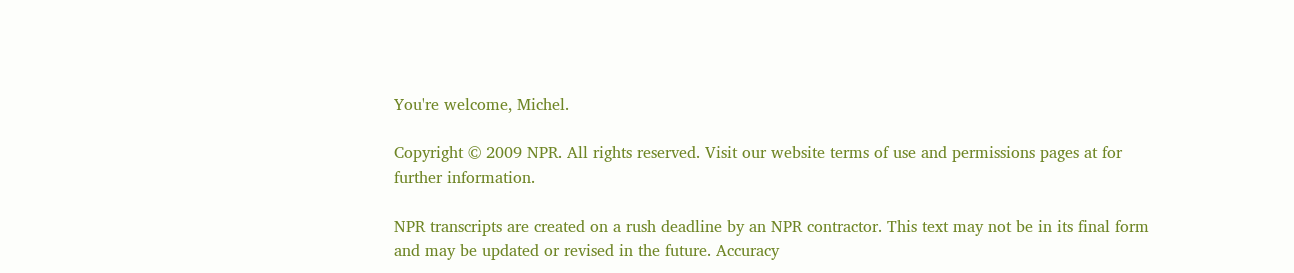You're welcome, Michel.

Copyright © 2009 NPR. All rights reserved. Visit our website terms of use and permissions pages at for further information.

NPR transcripts are created on a rush deadline by an NPR contractor. This text may not be in its final form and may be updated or revised in the future. Accuracy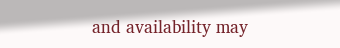and availability may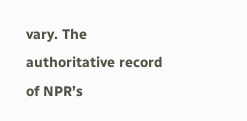vary. The authoritative record of NPR’s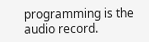programming is the audio record.